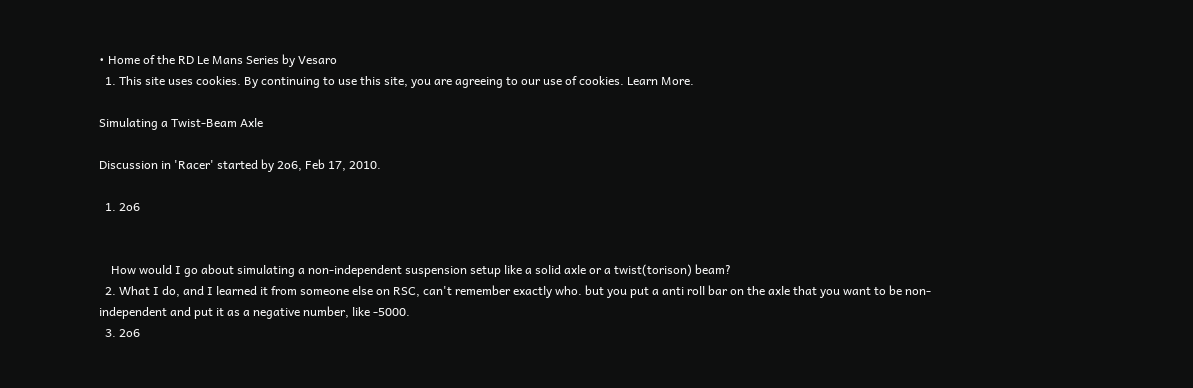• Home of the RD Le Mans Series by Vesaro
  1. This site uses cookies. By continuing to use this site, you are agreeing to our use of cookies. Learn More.

Simulating a Twist-Beam Axle

Discussion in 'Racer' started by 2o6, Feb 17, 2010.

  1. 2o6


    How would I go about simulating a non-independent suspension setup like a solid axle or a twist(torison) beam?
  2. What I do, and I learned it from someone else on RSC, can't remember exactly who. but you put a anti roll bar on the axle that you want to be non-independent and put it as a negative number, like -5000.
  3. 2o6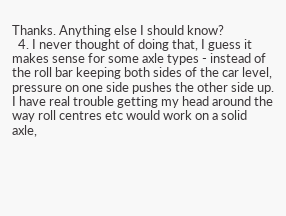Thanks. Anything else I should know?
  4. I never thought of doing that, I guess it makes sense for some axle types - instead of the roll bar keeping both sides of the car level, pressure on one side pushes the other side up. I have real trouble getting my head around the way roll centres etc would work on a solid axle,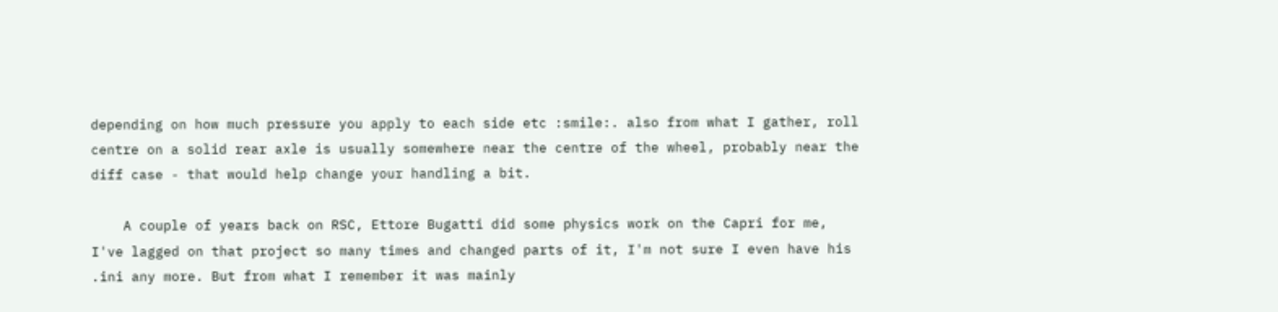depending on how much pressure you apply to each side etc :smile:. also from what I gather, roll centre on a solid rear axle is usually somewhere near the centre of the wheel, probably near the diff case - that would help change your handling a bit.

    A couple of years back on RSC, Ettore Bugatti did some physics work on the Capri for me, I've lagged on that project so many times and changed parts of it, I'm not sure I even have his .ini any more. But from what I remember it was mainly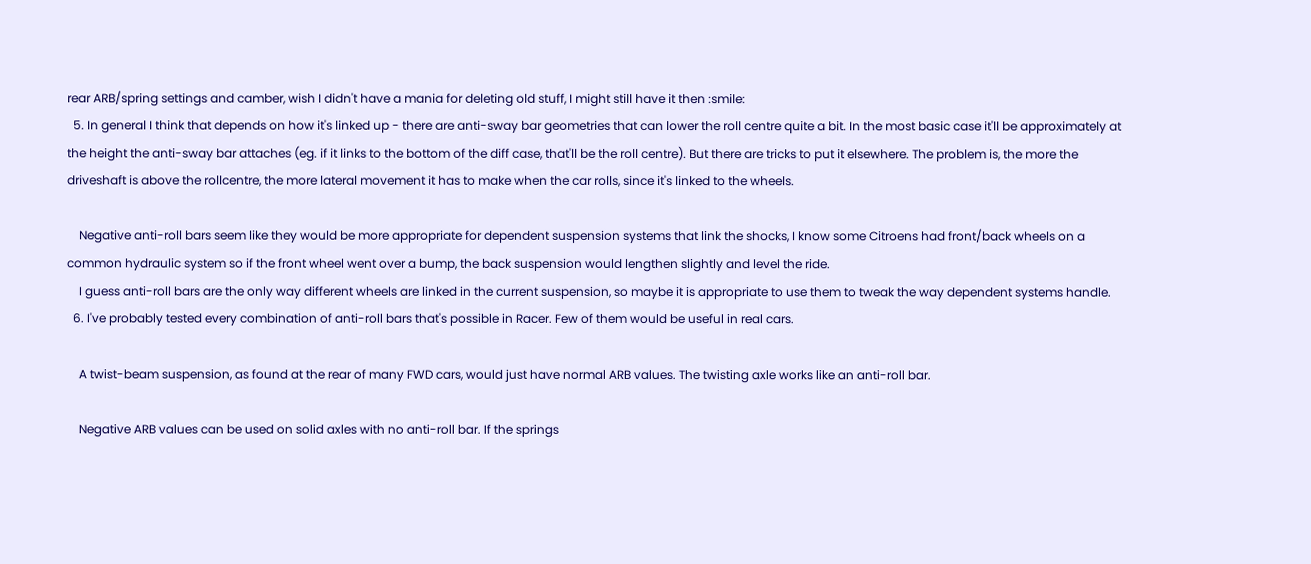rear ARB/spring settings and camber, wish I didn't have a mania for deleting old stuff, I might still have it then :smile:
  5. In general I think that depends on how it's linked up - there are anti-sway bar geometries that can lower the roll centre quite a bit. In the most basic case it'll be approximately at the height the anti-sway bar attaches (eg. if it links to the bottom of the diff case, that'll be the roll centre). But there are tricks to put it elsewhere. The problem is, the more the driveshaft is above the rollcentre, the more lateral movement it has to make when the car rolls, since it's linked to the wheels.

    Negative anti-roll bars seem like they would be more appropriate for dependent suspension systems that link the shocks, I know some Citroens had front/back wheels on a common hydraulic system so if the front wheel went over a bump, the back suspension would lengthen slightly and level the ride.
    I guess anti-roll bars are the only way different wheels are linked in the current suspension, so maybe it is appropriate to use them to tweak the way dependent systems handle.
  6. I've probably tested every combination of anti-roll bars that's possible in Racer. Few of them would be useful in real cars.

    A twist-beam suspension, as found at the rear of many FWD cars, would just have normal ARB values. The twisting axle works like an anti-roll bar.

    Negative ARB values can be used on solid axles with no anti-roll bar. If the springs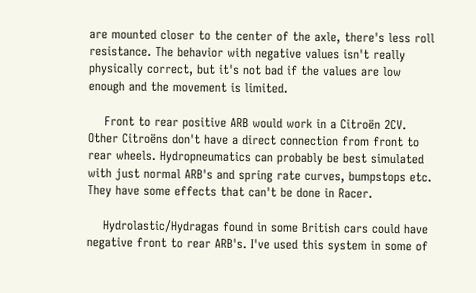are mounted closer to the center of the axle, there's less roll resistance. The behavior with negative values isn't really physically correct, but it's not bad if the values are low enough and the movement is limited.

    Front to rear positive ARB would work in a Citroën 2CV. Other Citroëns don't have a direct connection from front to rear wheels. Hydropneumatics can probably be best simulated with just normal ARB's and spring rate curves, bumpstops etc. They have some effects that can't be done in Racer.

    Hydrolastic/Hydragas found in some British cars could have negative front to rear ARB's. I've used this system in some of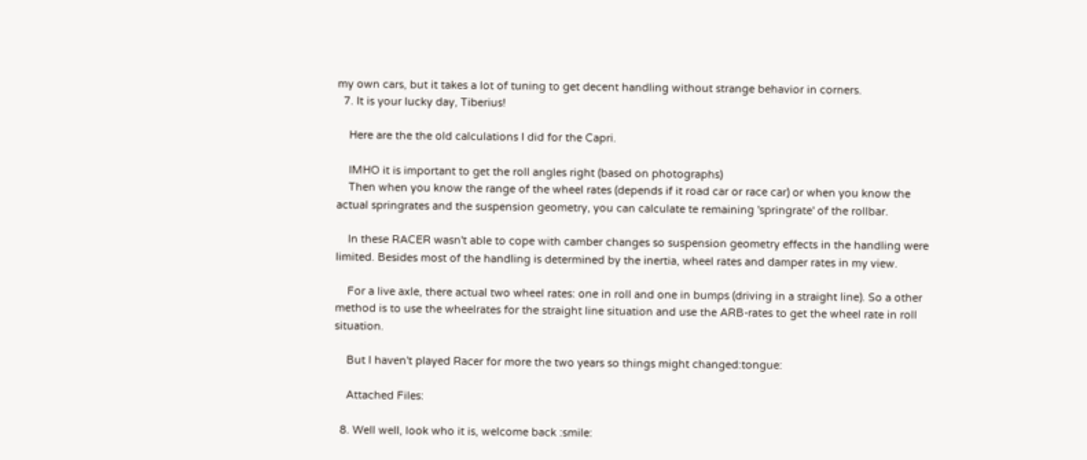my own cars, but it takes a lot of tuning to get decent handling without strange behavior in corners.
  7. It is your lucky day, Tiberius!

    Here are the the old calculations I did for the Capri.

    IMHO it is important to get the roll angles right (based on photographs)
    Then when you know the range of the wheel rates (depends if it road car or race car) or when you know the actual springrates and the suspension geometry, you can calculate te remaining 'springrate' of the rollbar.

    In these RACER wasn't able to cope with camber changes so suspension geometry effects in the handling were limited. Besides most of the handling is determined by the inertia, wheel rates and damper rates in my view.

    For a live axle, there actual two wheel rates: one in roll and one in bumps (driving in a straight line). So a other method is to use the wheelrates for the straight line situation and use the ARB-rates to get the wheel rate in roll situation.

    But I haven't played Racer for more the two years so things might changed:tongue:

    Attached Files:

  8. Well well, look who it is, welcome back :smile: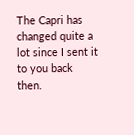The Capri has changed quite a lot since I sent it to you back then.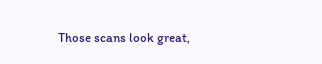Those scans look great,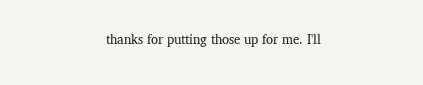thanks for putting those up for me. I'll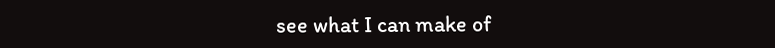see what I can make of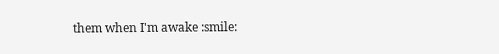them when I'm awake :smile: